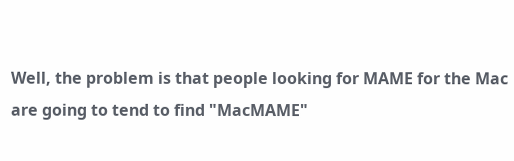Well, the problem is that people looking for MAME for the Mac are going to tend to find "MacMAME"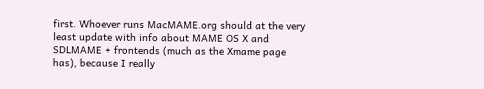first. Whoever runs MacMAME.org should at the very least update with info about MAME OS X and SDLMAME + frontends (much as the Xmame page has), because I really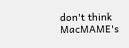don't think MacMAME's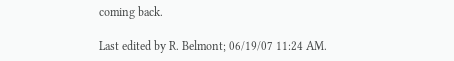coming back.

Last edited by R. Belmont; 06/19/07 11:24 AM.